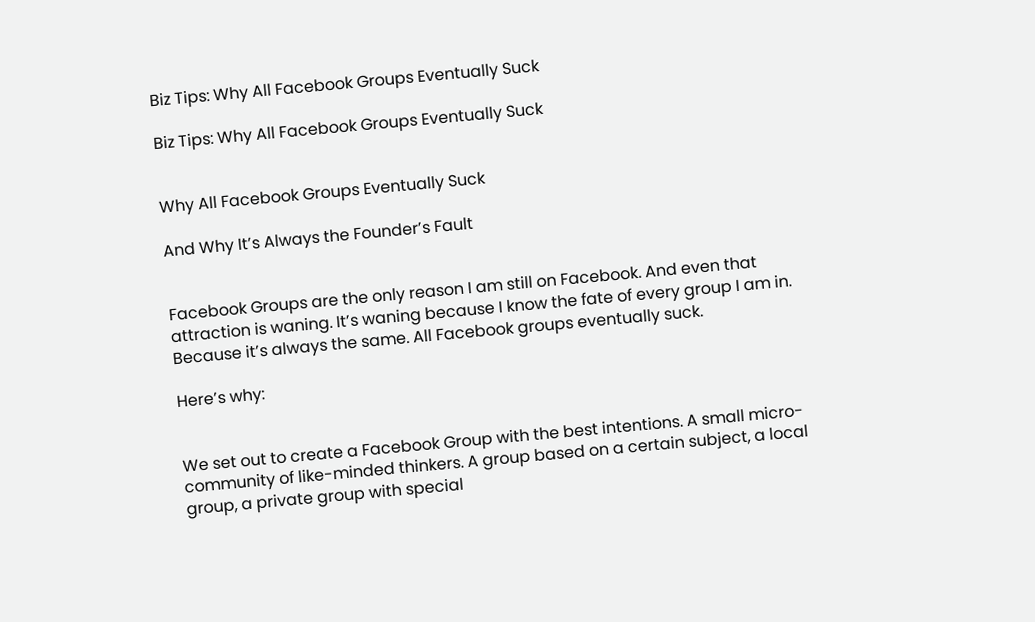Biz Tips: Why All Facebook Groups Eventually Suck

Biz Tips: Why All Facebook Groups Eventually Suck


Why All Facebook Groups Eventually Suck

And Why It’s Always the Founder’s Fault


Facebook Groups are the only reason I am still on Facebook. And even that attraction is waning. It’s waning because I know the fate of every group I am in. Because it’s always the same. All Facebook groups eventually suck.

Here’s why:


We set out to create a Facebook Group with the best intentions. A small micro-community of like-minded thinkers. A group based on a certain subject, a local group, a private group with special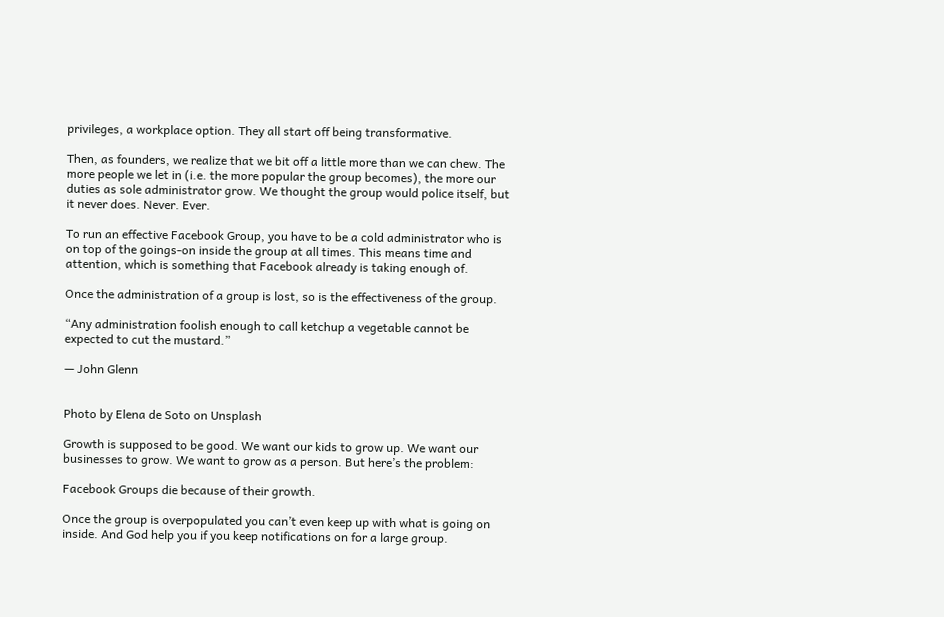privileges, a workplace option. They all start off being transformative.

Then, as founders, we realize that we bit off a little more than we can chew. The more people we let in (i.e. the more popular the group becomes), the more our duties as sole administrator grow. We thought the group would police itself, but it never does. Never. Ever.

To run an effective Facebook Group, you have to be a cold administrator who is on top of the goings-on inside the group at all times. This means time and attention, which is something that Facebook already is taking enough of.

Once the administration of a group is lost, so is the effectiveness of the group.

“Any administration foolish enough to call ketchup a vegetable cannot be expected to cut the mustard.”

— John Glenn


Photo by Elena de Soto on Unsplash

Growth is supposed to be good. We want our kids to grow up. We want our businesses to grow. We want to grow as a person. But here’s the problem:

Facebook Groups die because of their growth.

Once the group is overpopulated you can’t even keep up with what is going on inside. And God help you if you keep notifications on for a large group.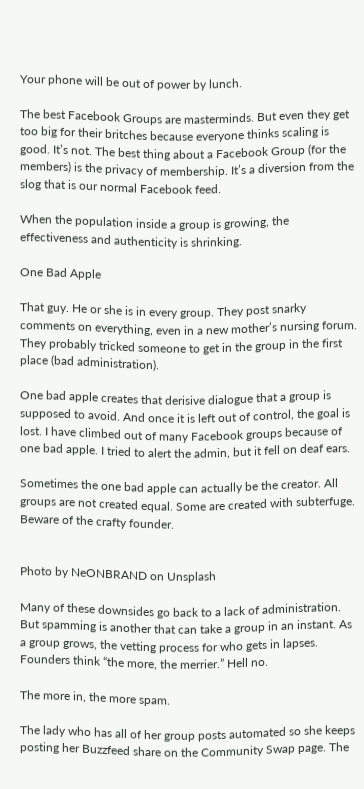Your phone will be out of power by lunch.

The best Facebook Groups are masterminds. But even they get too big for their britches because everyone thinks scaling is good. It’s not. The best thing about a Facebook Group (for the members) is the privacy of membership. It’s a diversion from the slog that is our normal Facebook feed.

When the population inside a group is growing, the effectiveness and authenticity is shrinking.

One Bad Apple

That guy. He or she is in every group. They post snarky comments on everything, even in a new mother’s nursing forum. They probably tricked someone to get in the group in the first place (bad administration).

One bad apple creates that derisive dialogue that a group is supposed to avoid. And once it is left out of control, the goal is lost. I have climbed out of many Facebook groups because of one bad apple. I tried to alert the admin, but it fell on deaf ears.

Sometimes the one bad apple can actually be the creator. All groups are not created equal. Some are created with subterfuge. Beware of the crafty founder.


Photo by NeONBRAND on Unsplash

Many of these downsides go back to a lack of administration. But spamming is another that can take a group in an instant. As a group grows, the vetting process for who gets in lapses. Founders think “the more, the merrier.” Hell no.

The more in, the more spam.

The lady who has all of her group posts automated so she keeps posting her Buzzfeed share on the Community Swap page. The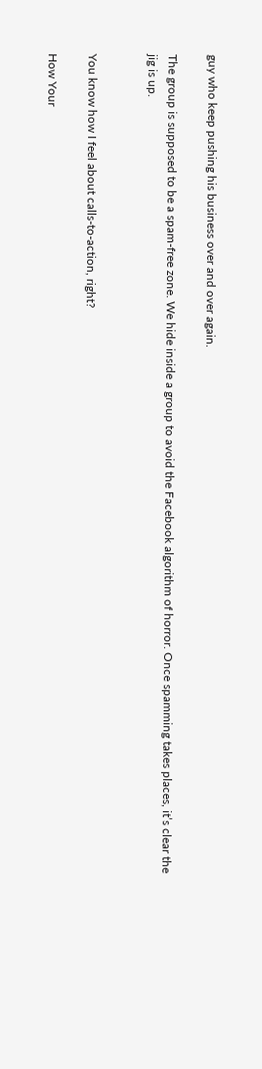guy who keep pushing his business over and over again.

The group is supposed to be a spam-free zone. We hide inside a group to avoid the Facebook algorithm of horror. Once spamming takes places, it’s clear the jig is up.


You know how I feel about calls-to-action, right?

How Your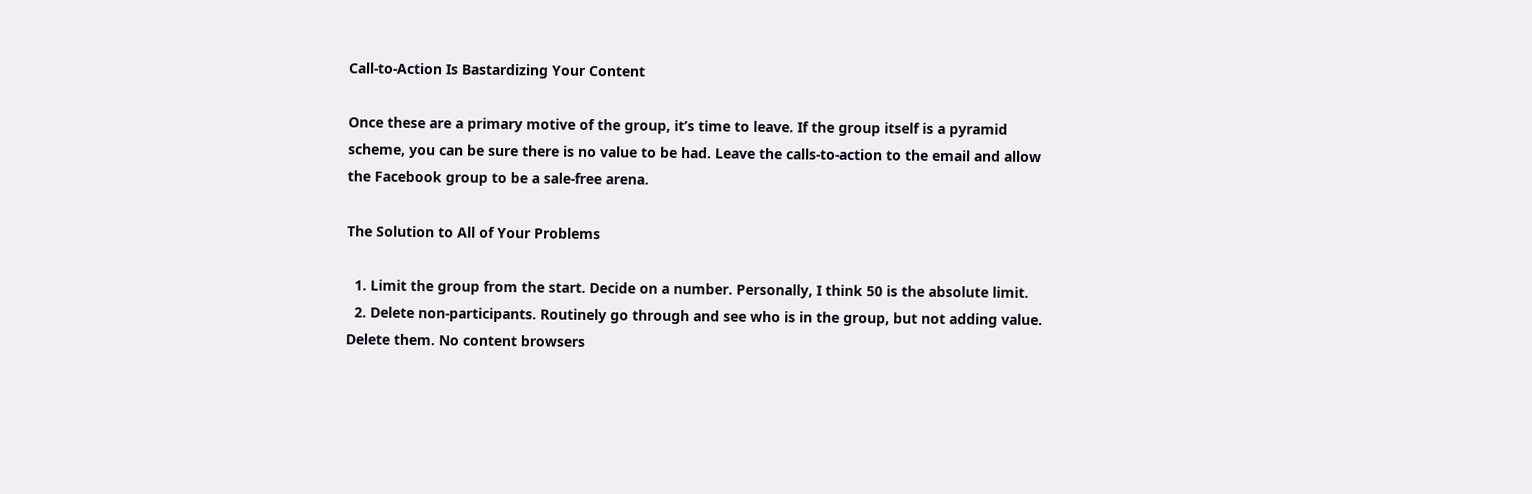Call-to-Action Is Bastardizing Your Content

Once these are a primary motive of the group, it’s time to leave. If the group itself is a pyramid scheme, you can be sure there is no value to be had. Leave the calls-to-action to the email and allow the Facebook group to be a sale-free arena.

The Solution to All of Your Problems

  1. Limit the group from the start. Decide on a number. Personally, I think 50 is the absolute limit.
  2. Delete non-participants. Routinely go through and see who is in the group, but not adding value. Delete them. No content browsers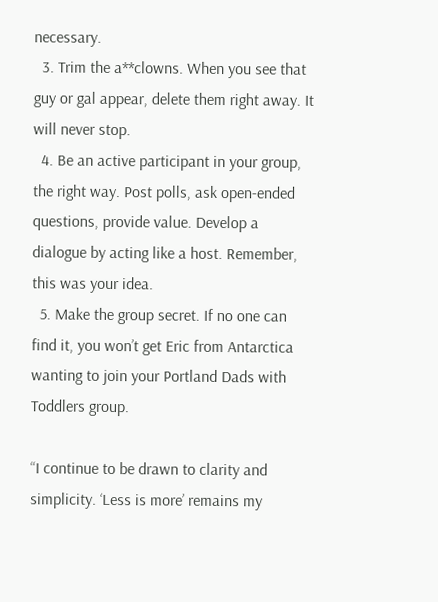necessary.
  3. Trim the a**clowns. When you see that guy or gal appear, delete them right away. It will never stop.
  4. Be an active participant in your group, the right way. Post polls, ask open-ended questions, provide value. Develop a dialogue by acting like a host. Remember, this was your idea.
  5. Make the group secret. If no one can find it, you won’t get Eric from Antarctica wanting to join your Portland Dads with Toddlers group.

“I continue to be drawn to clarity and simplicity. ‘Less is more’ remains my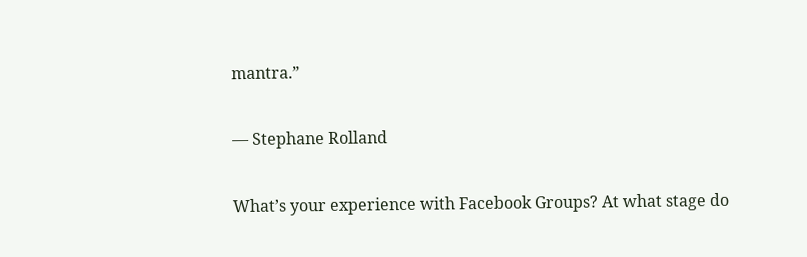mantra.”

— Stephane Rolland

What’s your experience with Facebook Groups? At what stage do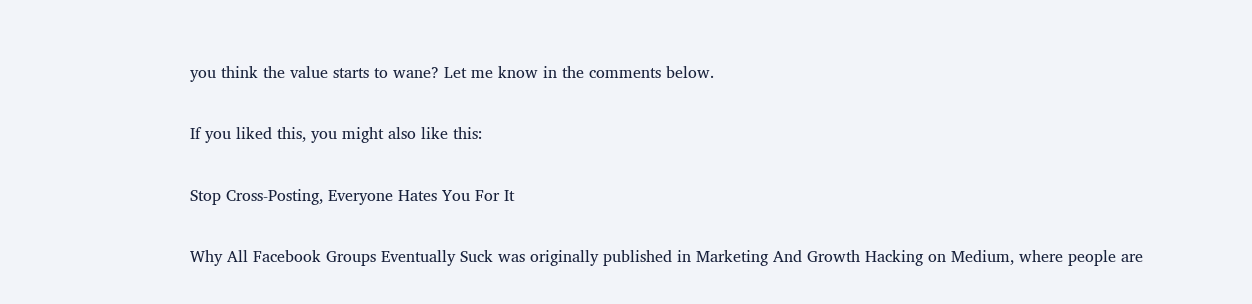you think the value starts to wane? Let me know in the comments below.

If you liked this, you might also like this:

Stop Cross-Posting, Everyone Hates You For It

Why All Facebook Groups Eventually Suck was originally published in Marketing And Growth Hacking on Medium, where people are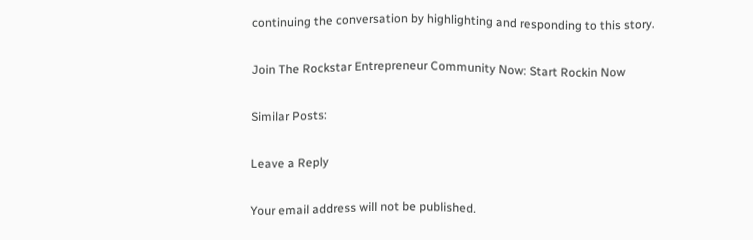continuing the conversation by highlighting and responding to this story.

Join The Rockstar Entrepreneur Community Now: Start Rockin Now

Similar Posts:

Leave a Reply

Your email address will not be published.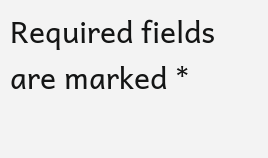Required fields are marked *